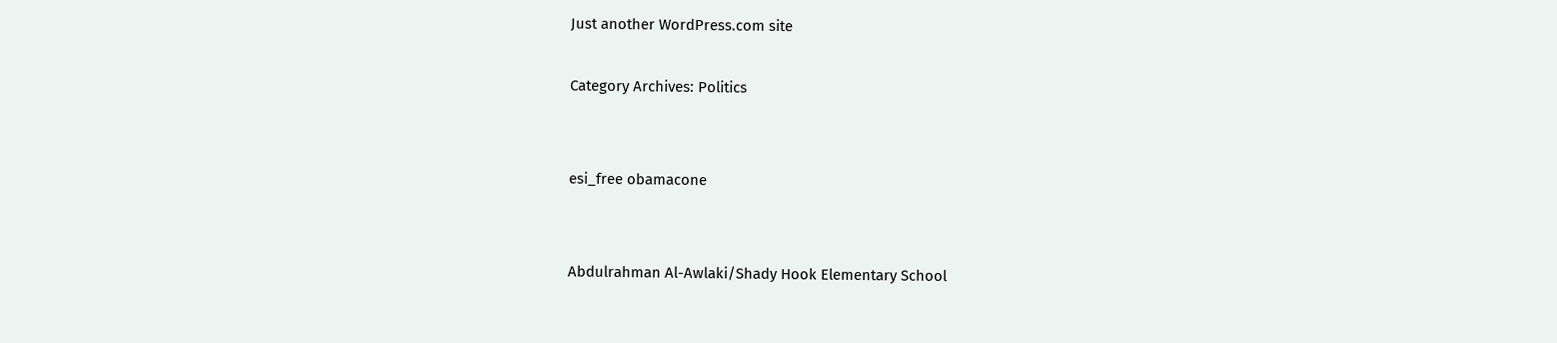Just another WordPress.com site

Category Archives: Politics


esi_free obamacone


Abdulrahman Al-Awlaki/Shady Hook Elementary School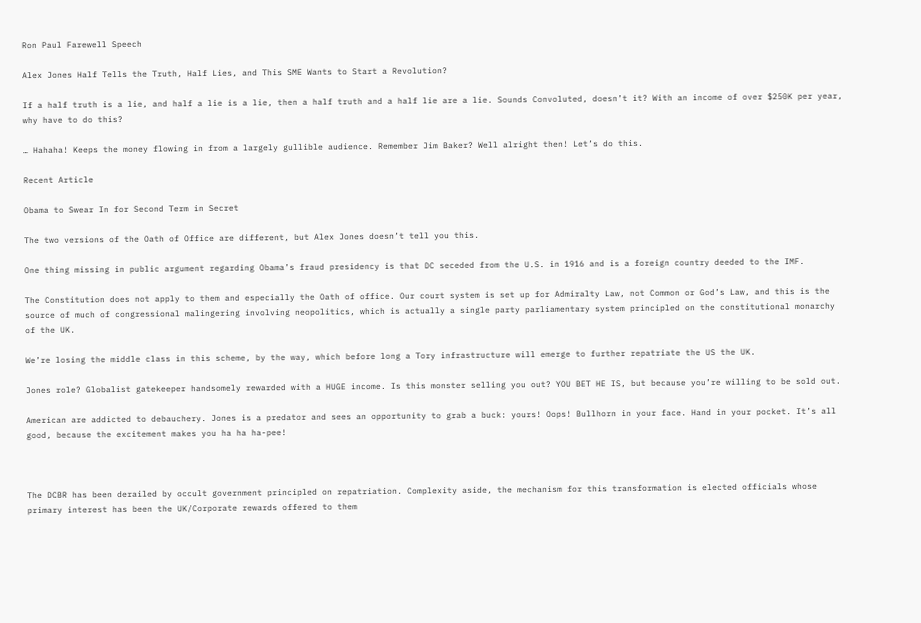Ron Paul Farewell Speech

Alex Jones Half Tells the Truth, Half Lies, and This SME Wants to Start a Revolution?

If a half truth is a lie, and half a lie is a lie, then a half truth and a half lie are a lie. Sounds Convoluted, doesn’t it? With an income of over $250K per year, why have to do this?

… Hahaha! Keeps the money flowing in from a largely gullible audience. Remember Jim Baker? Well alright then! Let’s do this.

Recent Article

Obama to Swear In for Second Term in Secret

The two versions of the Oath of Office are different, but Alex Jones doesn’t tell you this.

One thing missing in public argument regarding Obama’s fraud presidency is that DC seceded from the U.S. in 1916 and is a foreign country deeded to the IMF.

The Constitution does not apply to them and especially the Oath of office. Our court system is set up for Admiralty Law, not Common or God’s Law, and this is the source of much of congressional malingering involving neopolitics, which is actually a single party parliamentary system principled on the constitutional monarchy of the UK.

We’re losing the middle class in this scheme, by the way, which before long a Tory infrastructure will emerge to further repatriate the US the UK.

Jones role? Globalist gatekeeper handsomely rewarded with a HUGE income. Is this monster selling you out? YOU BET HE IS, but because you’re willing to be sold out.

American are addicted to debauchery. Jones is a predator and sees an opportunity to grab a buck: yours! Oops! Bullhorn in your face. Hand in your pocket. It’s all good, because the excitement makes you ha ha ha-pee!



The DCBR has been derailed by occult government principled on repatriation. Complexity aside, the mechanism for this transformation is elected officials whose primary interest has been the UK/Corporate rewards offered to them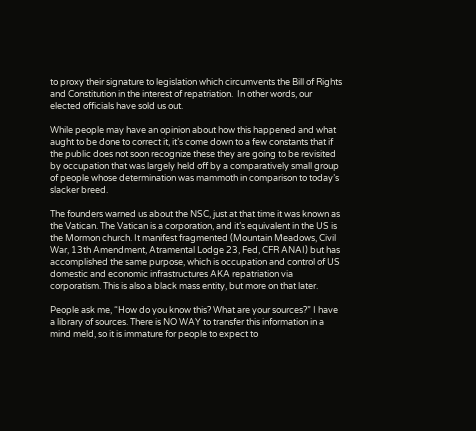to proxy their signature to legislation which circumvents the Bill of Rights and Constitution in the interest of repatriation.  In other words, our elected officials have sold us out.

While people may have an opinion about how this happened and what aught to be done to correct it, it’s come down to a few constants that if the public does not soon recognize these they are going to be revisited by occupation that was largely held off by a comparatively small group of people whose determination was mammoth in comparison to today’s slacker breed.

The founders warned us about the NSC, just at that time it was known as the Vatican. The Vatican is a corporation, and it’s equivalent in the US is the Mormon church. It manifest fragmented (Mountain Meadows, Civil War, 13th Amendment, Atramental Lodge 23, Fed, CFR ANAI) but has accomplished the same purpose, which is occupation and control of US domestic and economic infrastructures AKA repatriation via corporatism. This is also a black mass entity, but more on that later.

People ask me, “How do you know this? What are your sources?” I have a library of sources. There is NO WAY to transfer this information in a mind meld, so it is immature for people to expect to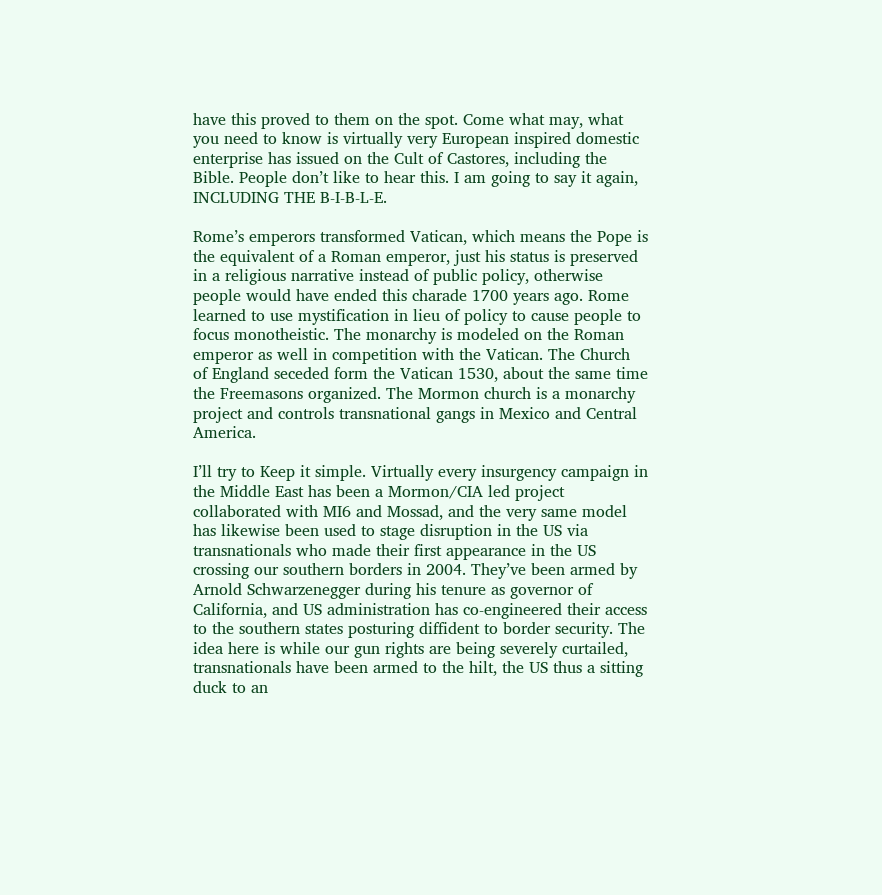have this proved to them on the spot. Come what may, what you need to know is virtually very European inspired domestic enterprise has issued on the Cult of Castores, including the Bible. People don’t like to hear this. I am going to say it again, INCLUDING THE B-I-B-L-E.

Rome’s emperors transformed Vatican, which means the Pope is the equivalent of a Roman emperor, just his status is preserved in a religious narrative instead of public policy, otherwise people would have ended this charade 1700 years ago. Rome learned to use mystification in lieu of policy to cause people to focus monotheistic. The monarchy is modeled on the Roman emperor as well in competition with the Vatican. The Church of England seceded form the Vatican 1530, about the same time the Freemasons organized. The Mormon church is a monarchy project and controls transnational gangs in Mexico and Central America.

I’ll try to Keep it simple. Virtually every insurgency campaign in the Middle East has been a Mormon/CIA led project collaborated with MI6 and Mossad, and the very same model has likewise been used to stage disruption in the US via transnationals who made their first appearance in the US crossing our southern borders in 2004. They’ve been armed by Arnold Schwarzenegger during his tenure as governor of California, and US administration has co-engineered their access to the southern states posturing diffident to border security. The idea here is while our gun rights are being severely curtailed, transnationals have been armed to the hilt, the US thus a sitting duck to an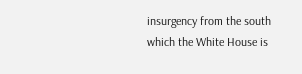insurgency from the south which the White House is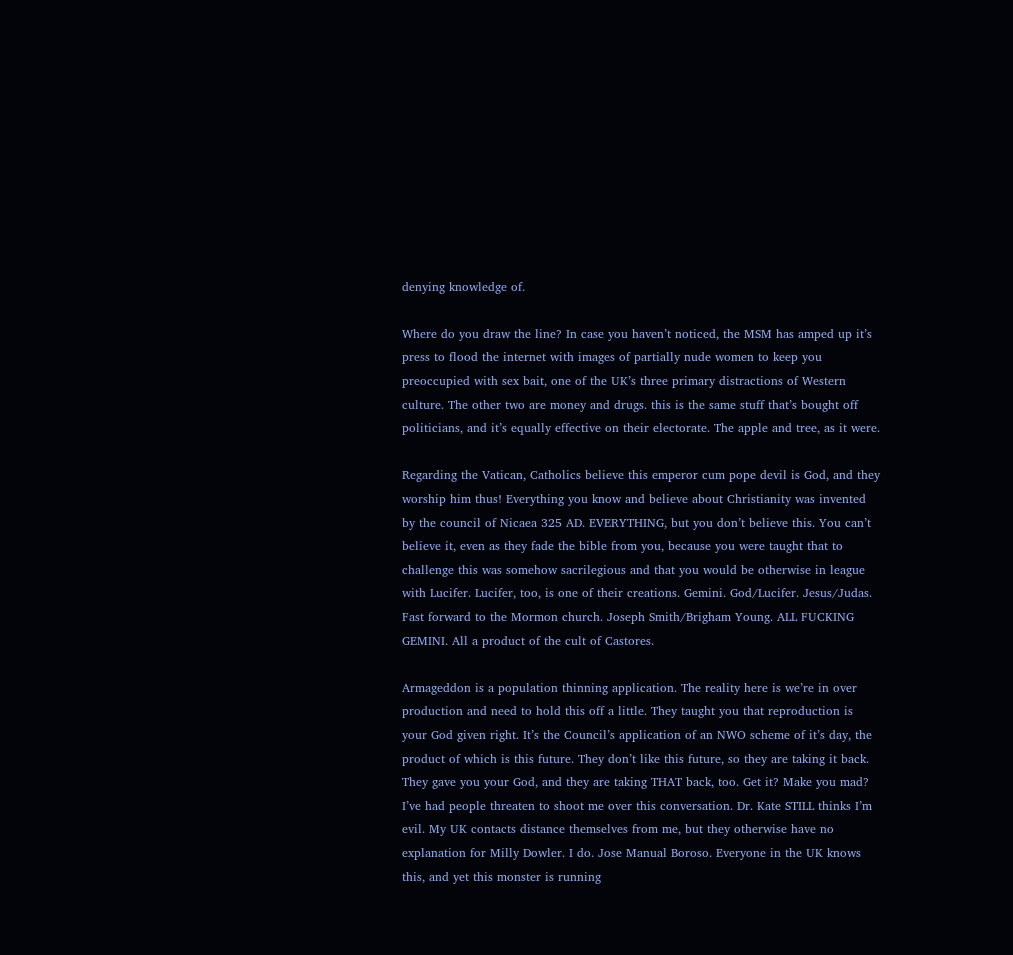denying knowledge of.

Where do you draw the line? In case you haven’t noticed, the MSM has amped up it’s press to flood the internet with images of partially nude women to keep you preoccupied with sex bait, one of the UK’s three primary distractions of Western culture. The other two are money and drugs. this is the same stuff that’s bought off politicians, and it’s equally effective on their electorate. The apple and tree, as it were.

Regarding the Vatican, Catholics believe this emperor cum pope devil is God, and they worship him thus! Everything you know and believe about Christianity was invented by the council of Nicaea 325 AD. EVERYTHING, but you don’t believe this. You can’t believe it, even as they fade the bible from you, because you were taught that to challenge this was somehow sacrilegious and that you would be otherwise in league with Lucifer. Lucifer, too, is one of their creations. Gemini. God/Lucifer. Jesus/Judas. Fast forward to the Mormon church. Joseph Smith/Brigham Young. ALL FUCKING GEMINI. All a product of the cult of Castores.

Armageddon is a population thinning application. The reality here is we’re in over production and need to hold this off a little. They taught you that reproduction is your God given right. It’s the Council’s application of an NWO scheme of it’s day, the product of which is this future. They don’t like this future, so they are taking it back. They gave you your God, and they are taking THAT back, too. Get it? Make you mad? I’ve had people threaten to shoot me over this conversation. Dr. Kate STILL thinks I’m evil. My UK contacts distance themselves from me, but they otherwise have no explanation for Milly Dowler. I do. Jose Manual Boroso. Everyone in the UK knows this, and yet this monster is running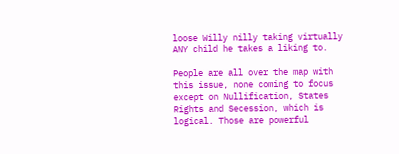loose Willy nilly taking virtually ANY child he takes a liking to.

People are all over the map with this issue, none coming to focus except on Nullification, States Rights and Secession, which is logical. Those are powerful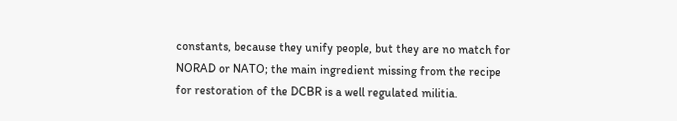constants, because they unify people, but they are no match for NORAD or NATO; the main ingredient missing from the recipe for restoration of the DCBR is a well regulated militia.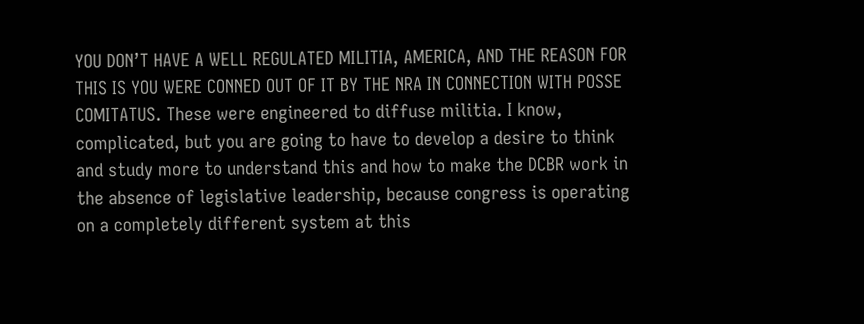YOU DON’T HAVE A WELL REGULATED MILITIA, AMERICA, AND THE REASON FOR THIS IS YOU WERE CONNED OUT OF IT BY THE NRA IN CONNECTION WITH POSSE COMITATUS. These were engineered to diffuse militia. I know, complicated, but you are going to have to develop a desire to think and study more to understand this and how to make the DCBR work in the absence of legislative leadership, because congress is operating on a completely different system at this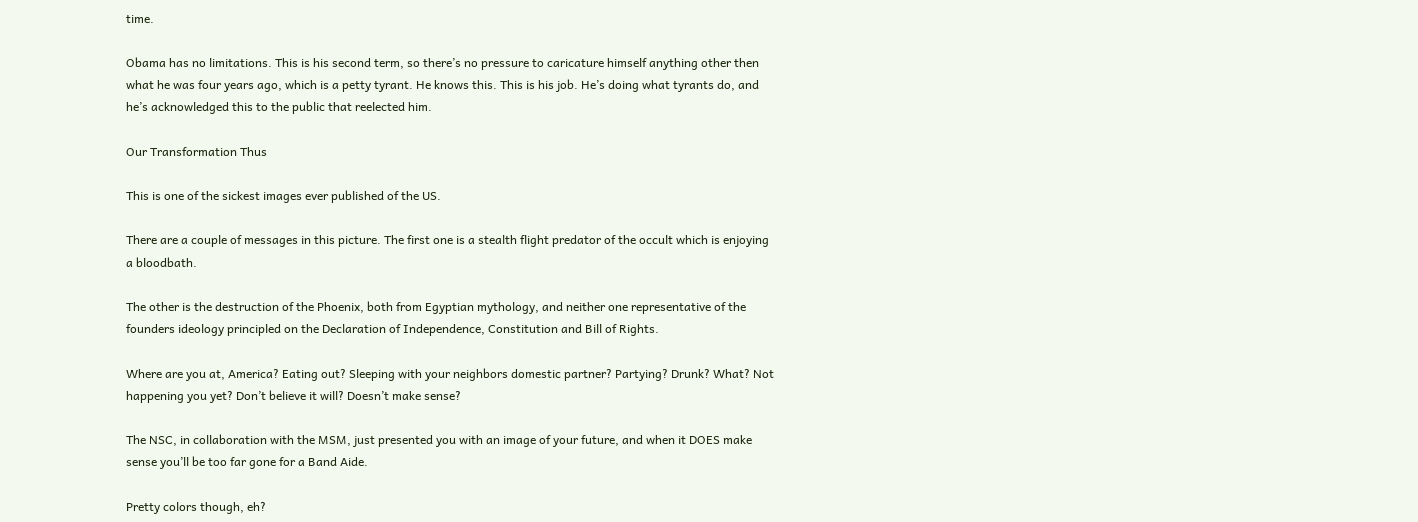time.

Obama has no limitations. This is his second term, so there’s no pressure to caricature himself anything other then what he was four years ago, which is a petty tyrant. He knows this. This is his job. He’s doing what tyrants do, and he’s acknowledged this to the public that reelected him.

Our Transformation Thus

This is one of the sickest images ever published of the US.

There are a couple of messages in this picture. The first one is a stealth flight predator of the occult which is enjoying a bloodbath.

The other is the destruction of the Phoenix, both from Egyptian mythology, and neither one representative of the founders ideology principled on the Declaration of Independence, Constitution and Bill of Rights.

Where are you at, America? Eating out? Sleeping with your neighbors domestic partner? Partying? Drunk? What? Not happening you yet? Don’t believe it will? Doesn’t make sense?

The NSC, in collaboration with the MSM, just presented you with an image of your future, and when it DOES make sense you’ll be too far gone for a Band Aide.

Pretty colors though, eh?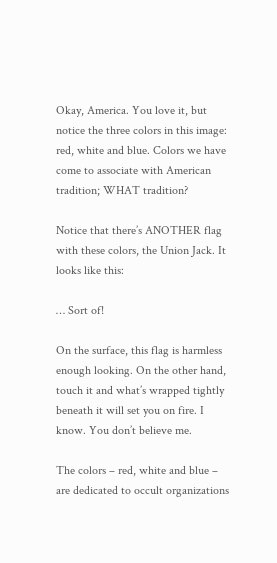Okay, America. You love it, but notice the three colors in this image: red, white and blue. Colors we have come to associate with American tradition; WHAT tradition?

Notice that there’s ANOTHER flag with these colors, the Union Jack. It looks like this:

… Sort of!

On the surface, this flag is harmless enough looking. On the other hand, touch it and what’s wrapped tightly beneath it will set you on fire. I know. You don’t believe me.

The colors – red, white and blue – are dedicated to occult organizations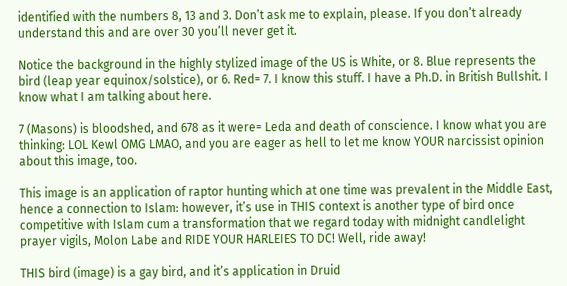identified with the numbers 8, 13 and 3. Don’t ask me to explain, please. If you don’t already understand this and are over 30 you’ll never get it.

Notice the background in the highly stylized image of the US is White, or 8. Blue represents the bird (leap year equinox/solstice), or 6. Red= 7. I know this stuff. I have a Ph.D. in British Bullshit. I know what I am talking about here.

7 (Masons) is bloodshed, and 678 as it were= Leda and death of conscience. I know what you are thinking: LOL Kewl OMG LMAO, and you are eager as hell to let me know YOUR narcissist opinion about this image, too.

This image is an application of raptor hunting which at one time was prevalent in the Middle East, hence a connection to Islam: however, it’s use in THIS context is another type of bird once competitive with Islam cum a transformation that we regard today with midnight candlelight prayer vigils, Molon Labe and RIDE YOUR HARLEIES TO DC! Well, ride away!

THIS bird (image) is a gay bird, and it’s application in Druid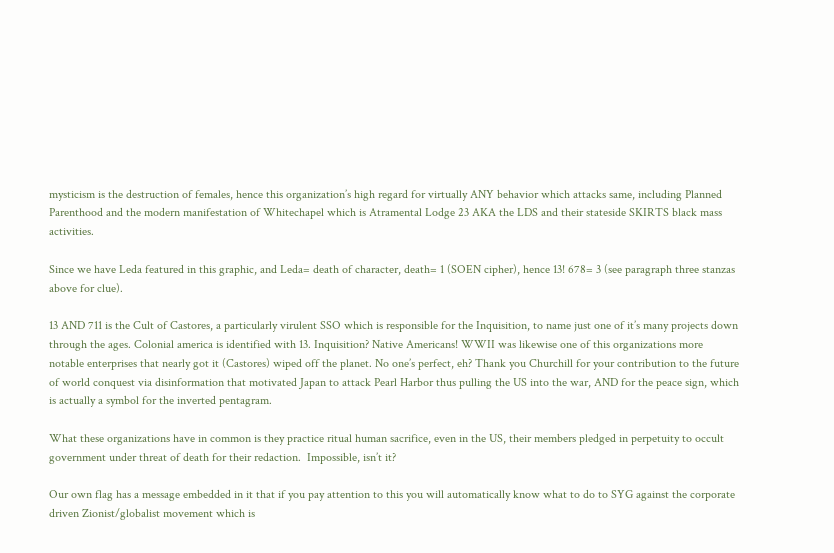mysticism is the destruction of females, hence this organization’s high regard for virtually ANY behavior which attacks same, including Planned Parenthood and the modern manifestation of Whitechapel which is Atramental Lodge 23 AKA the LDS and their stateside SKIRTS black mass activities.

Since we have Leda featured in this graphic, and Leda= death of character, death= 1 (SOEN cipher), hence 13! 678= 3 (see paragraph three stanzas above for clue).

13 AND 711 is the Cult of Castores, a particularly virulent SSO which is responsible for the Inquisition, to name just one of it’s many projects down through the ages. Colonial america is identified with 13. Inquisition? Native Americans! WWII was likewise one of this organizations more notable enterprises that nearly got it (Castores) wiped off the planet. No one’s perfect, eh? Thank you Churchill for your contribution to the future of world conquest via disinformation that motivated Japan to attack Pearl Harbor thus pulling the US into the war, AND for the peace sign, which is actually a symbol for the inverted pentagram.

What these organizations have in common is they practice ritual human sacrifice, even in the US, their members pledged in perpetuity to occult government under threat of death for their redaction.  Impossible, isn’t it?

Our own flag has a message embedded in it that if you pay attention to this you will automatically know what to do to SYG against the corporate driven Zionist/globalist movement which is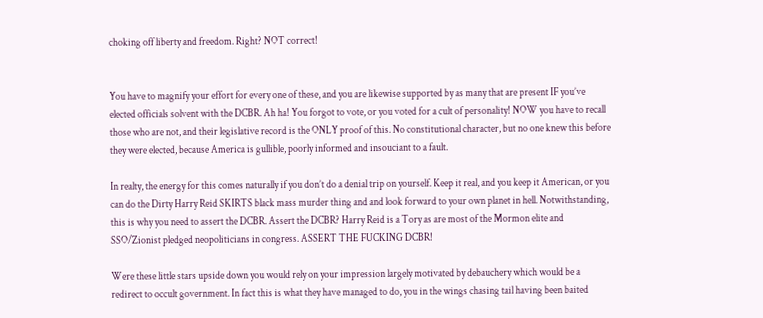choking off liberty and freedom. Right? NOT correct!


You have to magnify your effort for every one of these, and you are likewise supported by as many that are present IF you’ve elected officials solvent with the DCBR. Ah ha! You forgot to vote, or you voted for a cult of personality! NOW you have to recall those who are not, and their legislative record is the ONLY proof of this. No constitutional character, but no one knew this before they were elected, because America is gullible, poorly informed and insouciant to a fault.

In realty, the energy for this comes naturally if you don’t do a denial trip on yourself. Keep it real, and you keep it American, or you can do the Dirty Harry Reid SKIRTS black mass murder thing and and look forward to your own planet in hell. Notwithstanding, this is why you need to assert the DCBR. Assert the DCBR? Harry Reid is a Tory as are most of the Mormon elite and SSO/Zionist pledged neopoliticians in congress. ASSERT THE FUCKING DCBR!

Were these little stars upside down you would rely on your impression largely motivated by debauchery which would be a redirect to occult government. In fact this is what they have managed to do, you in the wings chasing tail having been baited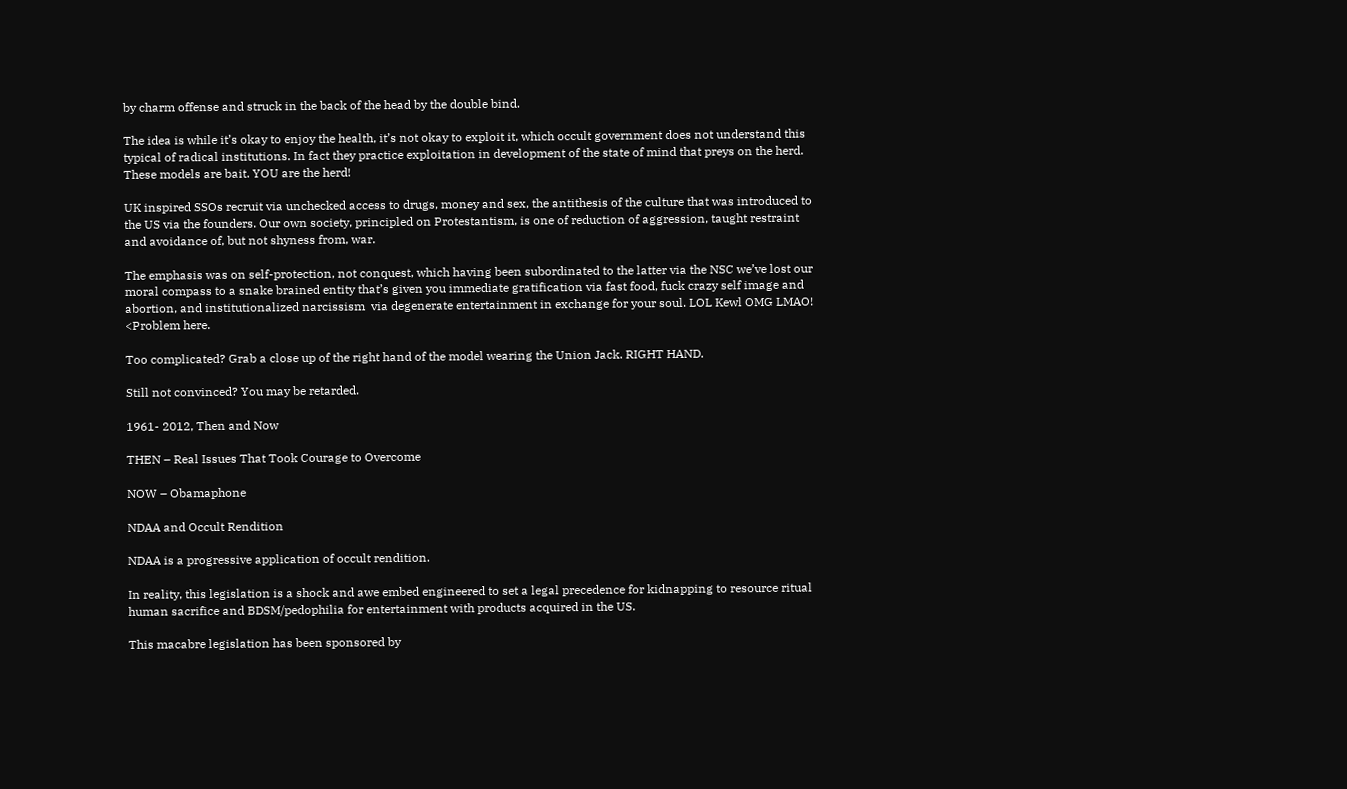by charm offense and struck in the back of the head by the double bind.

The idea is while it’s okay to enjoy the health, it’s not okay to exploit it, which occult government does not understand this typical of radical institutions. In fact they practice exploitation in development of the state of mind that preys on the herd.  These models are bait. YOU are the herd!

UK inspired SSOs recruit via unchecked access to drugs, money and sex, the antithesis of the culture that was introduced to the US via the founders. Our own society, principled on Protestantism, is one of reduction of aggression, taught restraint and avoidance of, but not shyness from, war.

The emphasis was on self-protection, not conquest, which having been subordinated to the latter via the NSC we’ve lost our moral compass to a snake brained entity that’s given you immediate gratification via fast food, fuck crazy self image and abortion, and institutionalized narcissism  via degenerate entertainment in exchange for your soul. LOL Kewl OMG LMAO! <Problem here.

Too complicated? Grab a close up of the right hand of the model wearing the Union Jack. RIGHT HAND.

Still not convinced? You may be retarded.

1961- 2012, Then and Now

THEN – Real Issues That Took Courage to Overcome

NOW – Obamaphone

NDAA and Occult Rendition

NDAA is a progressive application of occult rendition.

In reality, this legislation is a shock and awe embed engineered to set a legal precedence for kidnapping to resource ritual human sacrifice and BDSM/pedophilia for entertainment with products acquired in the US.

This macabre legislation has been sponsored by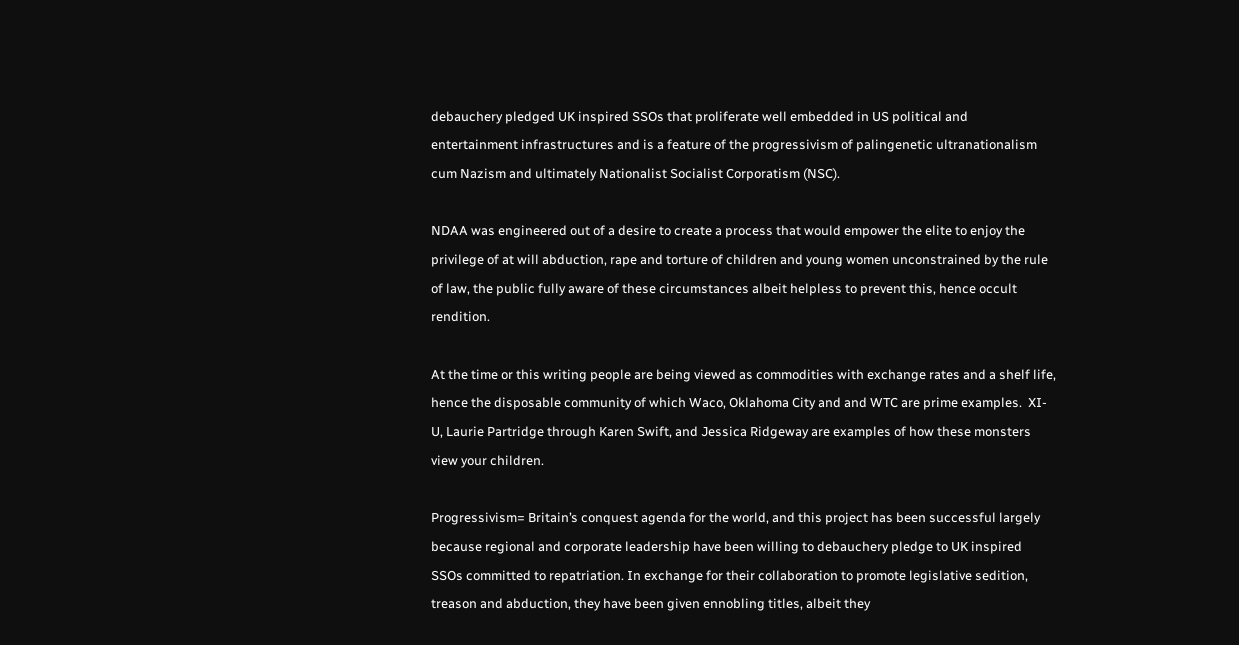debauchery pledged UK inspired SSOs that proliferate well embedded in US political and entertainment infrastructures and is a feature of the progressivism of palingenetic ultranationalism cum Nazism and ultimately Nationalist Socialist Corporatism (NSC).

NDAA was engineered out of a desire to create a process that would empower the elite to enjoy the privilege of at will abduction, rape and torture of children and young women unconstrained by the rule of law, the public fully aware of these circumstances albeit helpless to prevent this, hence occult rendition.

At the time or this writing people are being viewed as commodities with exchange rates and a shelf life, hence the disposable community of which Waco, Oklahoma City and and WTC are prime examples.  XI-U, Laurie Partridge through Karen Swift, and Jessica Ridgeway are examples of how these monsters view your children.

Progressivism= Britain’s conquest agenda for the world, and this project has been successful largely because regional and corporate leadership have been willing to debauchery pledge to UK inspired SSOs committed to repatriation. In exchange for their collaboration to promote legislative sedition, treason and abduction, they have been given ennobling titles, albeit they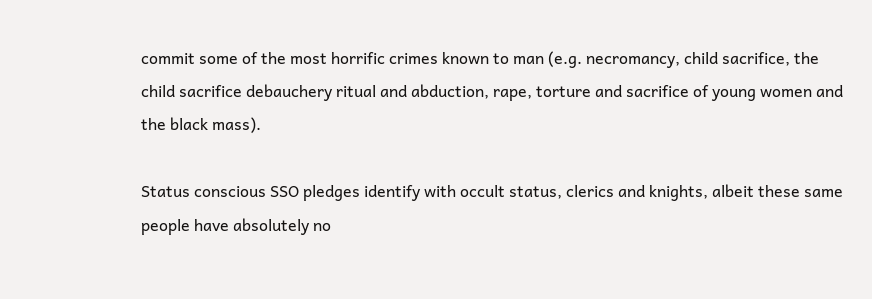commit some of the most horrific crimes known to man (e.g. necromancy, child sacrifice, the child sacrifice debauchery ritual and abduction, rape, torture and sacrifice of young women and the black mass).

Status conscious SSO pledges identify with occult status, clerics and knights, albeit these same people have absolutely no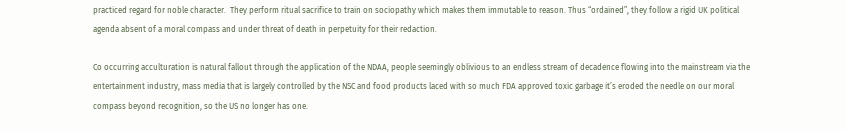practiced regard for noble character.  They perform ritual sacrifice to train on sociopathy which makes them immutable to reason. Thus “ordained”, they follow a rigid UK political agenda absent of a moral compass and under threat of death in perpetuity for their redaction.

Co occurring acculturation is natural fallout through the application of the NDAA, people seemingly oblivious to an endless stream of decadence flowing into the mainstream via the entertainment industry, mass media that is largely controlled by the NSC and food products laced with so much FDA approved toxic garbage it’s eroded the needle on our moral compass beyond recognition, so the US no longer has one.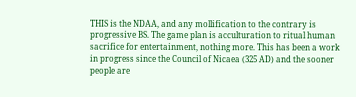THIS is the NDAA, and any mollification to the contrary is progressive BS. The game plan is acculturation to ritual human sacrifice for entertainment, nothing more. This has been a work in progress since the Council of Nicaea (325 AD) and the sooner people are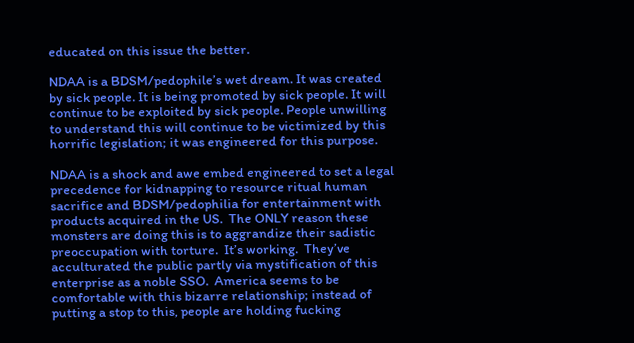educated on this issue the better.

NDAA is a BDSM/pedophile’s wet dream. It was created by sick people. It is being promoted by sick people. It will continue to be exploited by sick people. People unwilling to understand this will continue to be victimized by this horrific legislation; it was engineered for this purpose.

NDAA is a shock and awe embed engineered to set a legal precedence for kidnapping to resource ritual human sacrifice and BDSM/pedophilia for entertainment with products acquired in the US.  The ONLY reason these monsters are doing this is to aggrandize their sadistic preoccupation with torture.  It’s working.  They’ve acculturated the public partly via mystification of this enterprise as a noble SSO.  America seems to be comfortable with this bizarre relationship; instead of putting a stop to this, people are holding fucking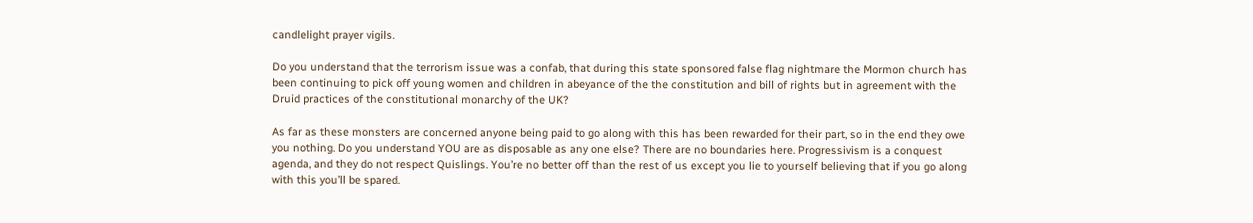candlelight prayer vigils.

Do you understand that the terrorism issue was a confab, that during this state sponsored false flag nightmare the Mormon church has been continuing to pick off young women and children in abeyance of the the constitution and bill of rights but in agreement with the Druid practices of the constitutional monarchy of the UK?

As far as these monsters are concerned anyone being paid to go along with this has been rewarded for their part, so in the end they owe you nothing. Do you understand YOU are as disposable as any one else? There are no boundaries here. Progressivism is a conquest agenda, and they do not respect Quislings. You’re no better off than the rest of us except you lie to yourself believing that if you go along with this you’ll be spared.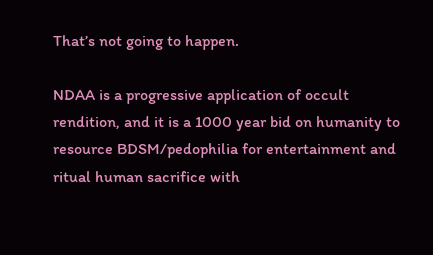That’s not going to happen.

NDAA is a progressive application of occult rendition, and it is a 1000 year bid on humanity to resource BDSM/pedophilia for entertainment and ritual human sacrifice with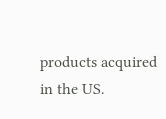products acquired in the US.